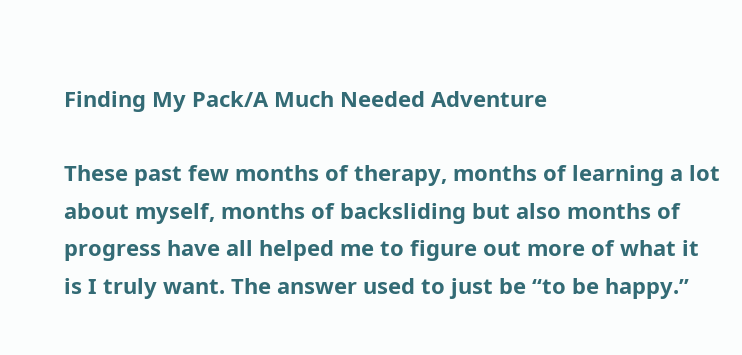Finding My Pack/A Much Needed Adventure

These past few months of therapy, months of learning a lot about myself, months of backsliding but also months of progress have all helped me to figure out more of what it is I truly want. The answer used to just be “to be happy.”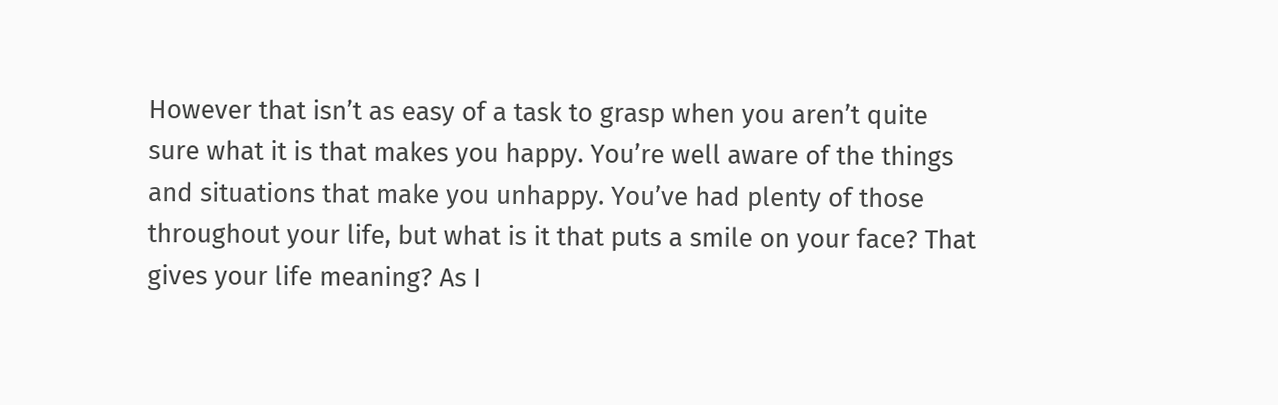However that isn’t as easy of a task to grasp when you aren’t quite sure what it is that makes you happy. You’re well aware of the things and situations that make you unhappy. You’ve had plenty of those throughout your life, but what is it that puts a smile on your face? That gives your life meaning? As I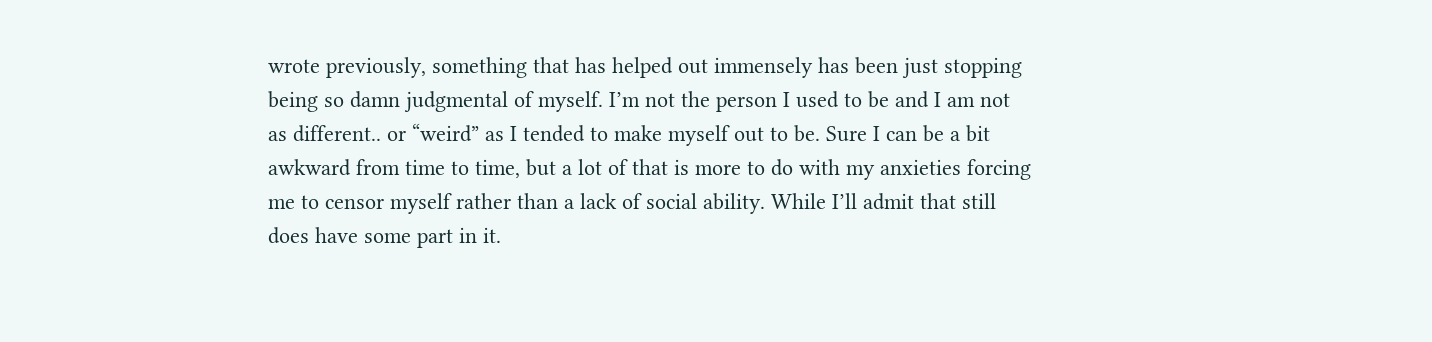wrote previously, something that has helped out immensely has been just stopping being so damn judgmental of myself. I’m not the person I used to be and I am not as different.. or “weird” as I tended to make myself out to be. Sure I can be a bit awkward from time to time, but a lot of that is more to do with my anxieties forcing me to censor myself rather than a lack of social ability. While I’ll admit that still does have some part in it.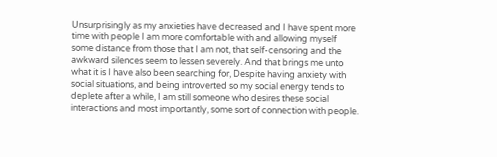Unsurprisingly as my anxieties have decreased and I have spent more time with people I am more comfortable with and allowing myself some distance from those that I am not, that self-censoring and the awkward silences seem to lessen severely. And that brings me unto what it is I have also been searching for, Despite having anxiety with social situations, and being introverted so my social energy tends to deplete after a while, I am still someone who desires these social interactions and most importantly, some sort of connection with people.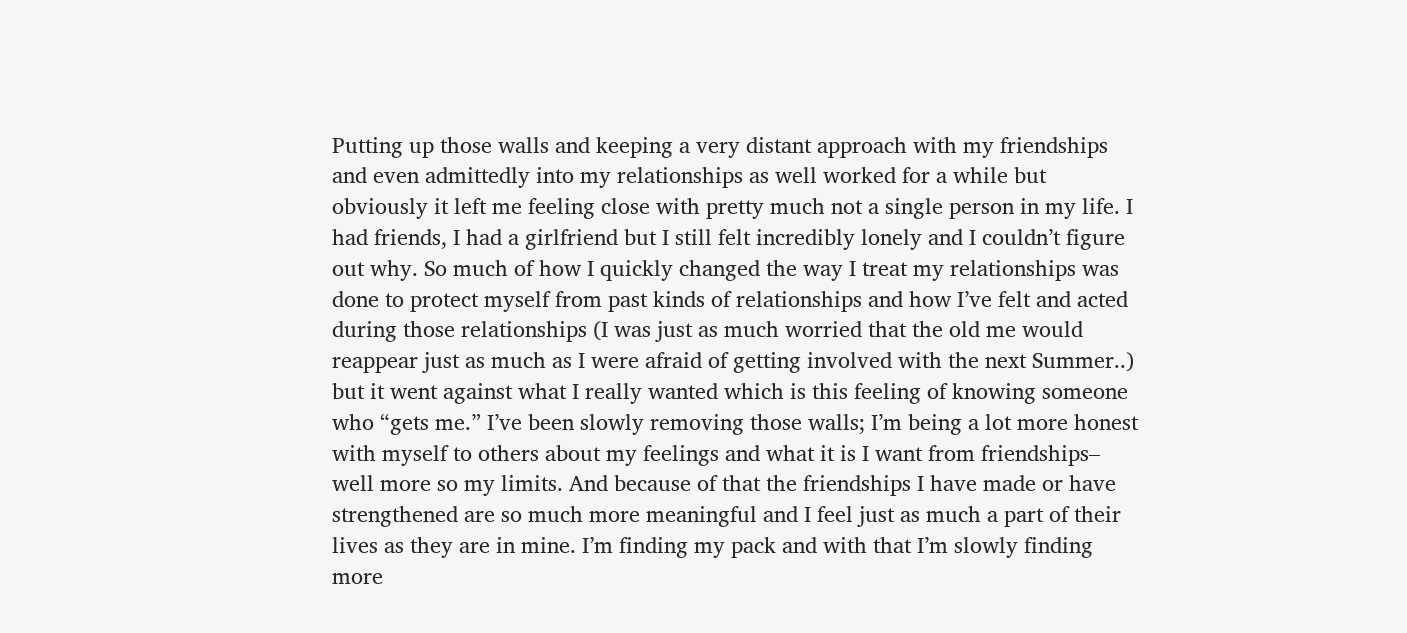Putting up those walls and keeping a very distant approach with my friendships and even admittedly into my relationships as well worked for a while but obviously it left me feeling close with pretty much not a single person in my life. I had friends, I had a girlfriend but I still felt incredibly lonely and I couldn’t figure out why. So much of how I quickly changed the way I treat my relationships was done to protect myself from past kinds of relationships and how I’ve felt and acted during those relationships (I was just as much worried that the old me would reappear just as much as I were afraid of getting involved with the next Summer..) but it went against what I really wanted which is this feeling of knowing someone who “gets me.” I’ve been slowly removing those walls; I’m being a lot more honest with myself to others about my feelings and what it is I want from friendships– well more so my limits. And because of that the friendships I have made or have strengthened are so much more meaningful and I feel just as much a part of their lives as they are in mine. I’m finding my pack and with that I’m slowly finding more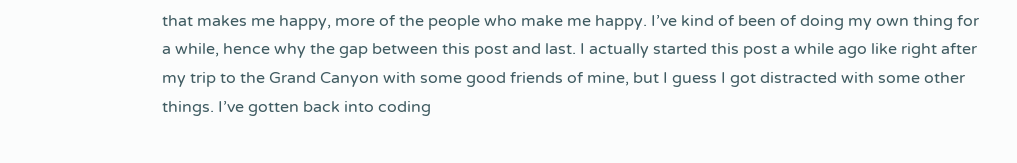that makes me happy, more of the people who make me happy. I’ve kind of been of doing my own thing for a while, hence why the gap between this post and last. I actually started this post a while ago like right after my trip to the Grand Canyon with some good friends of mine, but I guess I got distracted with some other things. I’ve gotten back into coding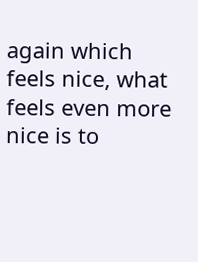again which feels nice, what feels even more nice is to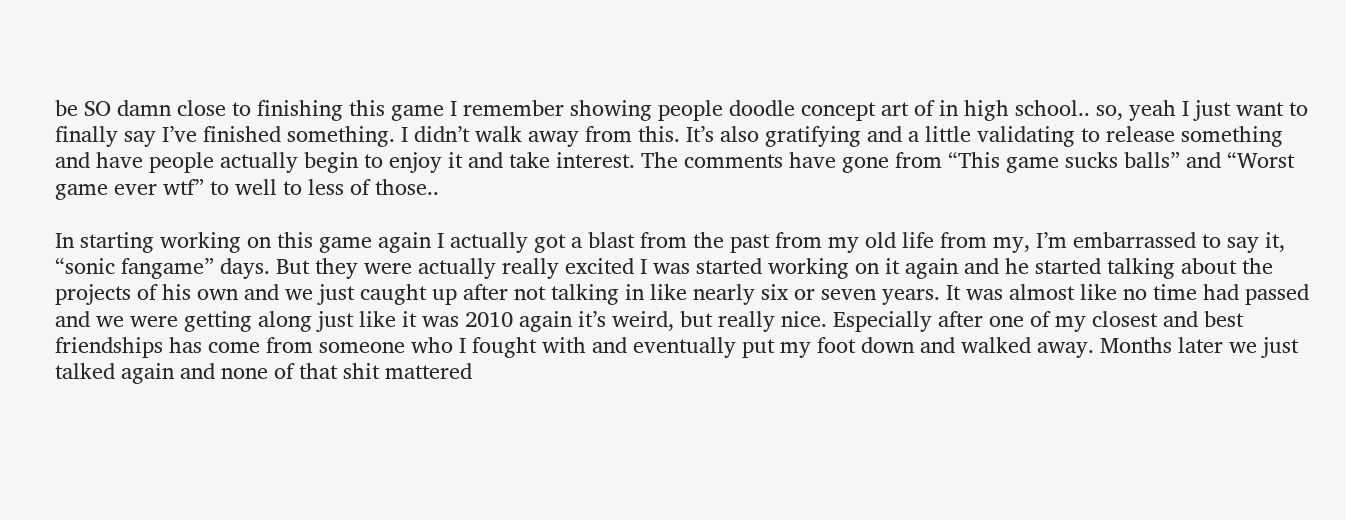be SO damn close to finishing this game I remember showing people doodle concept art of in high school.. so, yeah I just want to finally say I’ve finished something. I didn’t walk away from this. It’s also gratifying and a little validating to release something and have people actually begin to enjoy it and take interest. The comments have gone from “This game sucks balls” and “Worst game ever wtf” to well to less of those..

In starting working on this game again I actually got a blast from the past from my old life from my, I’m embarrassed to say it, “sonic fangame” days. But they were actually really excited I was started working on it again and he started talking about the projects of his own and we just caught up after not talking in like nearly six or seven years. It was almost like no time had passed and we were getting along just like it was 2010 again it’s weird, but really nice. Especially after one of my closest and best friendships has come from someone who I fought with and eventually put my foot down and walked away. Months later we just talked again and none of that shit mattered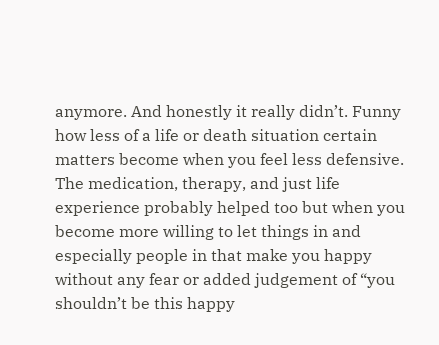anymore. And honestly it really didn’t. Funny how less of a life or death situation certain matters become when you feel less defensive. The medication, therapy, and just life experience probably helped too but when you become more willing to let things in and especially people in that make you happy without any fear or added judgement of “you shouldn’t be this happy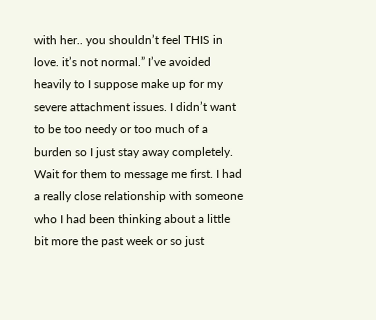with her.. you shouldn’t feel THIS in love. it’s not normal.” I’ve avoided heavily to I suppose make up for my severe attachment issues. I didn’t want to be too needy or too much of a burden so I just stay away completely. Wait for them to message me first. I had a really close relationship with someone who I had been thinking about a little bit more the past week or so just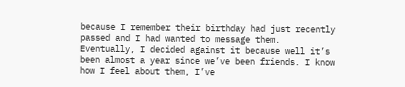because I remember their birthday had just recently passed and I had wanted to message them. Eventually, I decided against it because well it’s been almost a year since we’ve been friends. I know how I feel about them, I’ve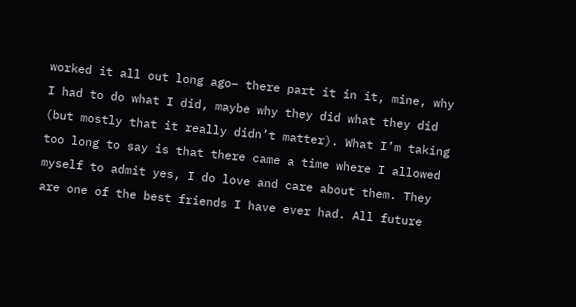worked it all out long ago– there part it in it, mine, why I had to do what I did, maybe why they did what they did (but mostly that it really didn’t matter). What I’m taking too long to say is that there came a time where I allowed myself to admit yes, I do love and care about them. They are one of the best friends I have ever had. All future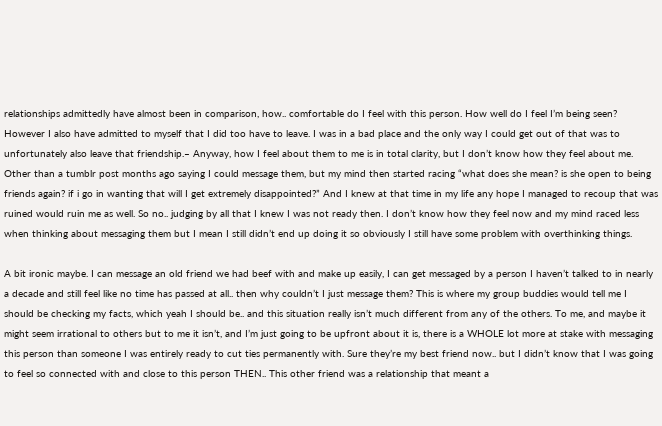relationships admittedly have almost been in comparison, how.. comfortable do I feel with this person. How well do I feel I’m being seen? However I also have admitted to myself that I did too have to leave. I was in a bad place and the only way I could get out of that was to unfortunately also leave that friendship.– Anyway, how I feel about them to me is in total clarity, but I don’t know how they feel about me. Other than a tumblr post months ago saying I could message them, but my mind then started racing “what does she mean? is she open to being friends again? if i go in wanting that will I get extremely disappointed?” And I knew at that time in my life any hope I managed to recoup that was ruined would ruin me as well. So no.. judging by all that I knew I was not ready then. I don’t know how they feel now and my mind raced less when thinking about messaging them but I mean I still didn’t end up doing it so obviously I still have some problem with overthinking things.

A bit ironic maybe. I can message an old friend we had beef with and make up easily, I can get messaged by a person I haven’t talked to in nearly a decade and still feel like no time has passed at all.. then why couldn’t I just message them? This is where my group buddies would tell me I should be checking my facts, which yeah I should be.. and this situation really isn’t much different from any of the others. To me, and maybe it might seem irrational to others but to me it isn’t, and I’m just going to be upfront about it is, there is a WHOLE lot more at stake with messaging this person than someone I was entirely ready to cut ties permanently with. Sure they’re my best friend now.. but I didn’t know that I was going to feel so connected with and close to this person THEN.. This other friend was a relationship that meant a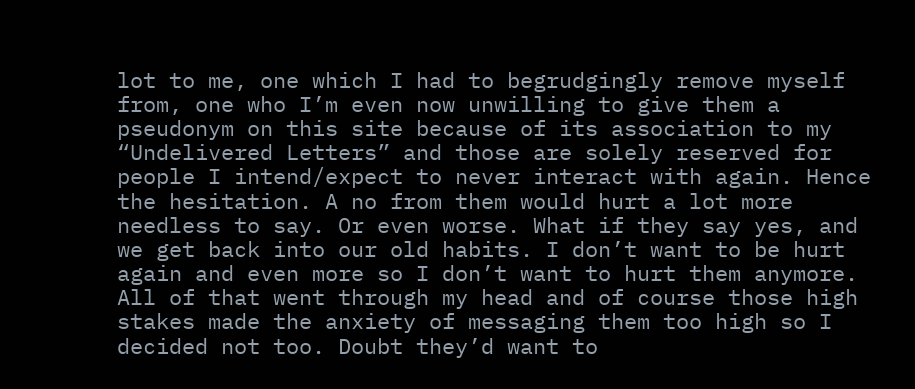lot to me, one which I had to begrudgingly remove myself from, one who I’m even now unwilling to give them a pseudonym on this site because of its association to my “Undelivered Letters” and those are solely reserved for people I intend/expect to never interact with again. Hence the hesitation. A no from them would hurt a lot more needless to say. Or even worse. What if they say yes, and we get back into our old habits. I don’t want to be hurt again and even more so I don’t want to hurt them anymore. All of that went through my head and of course those high stakes made the anxiety of messaging them too high so I decided not too. Doubt they’d want to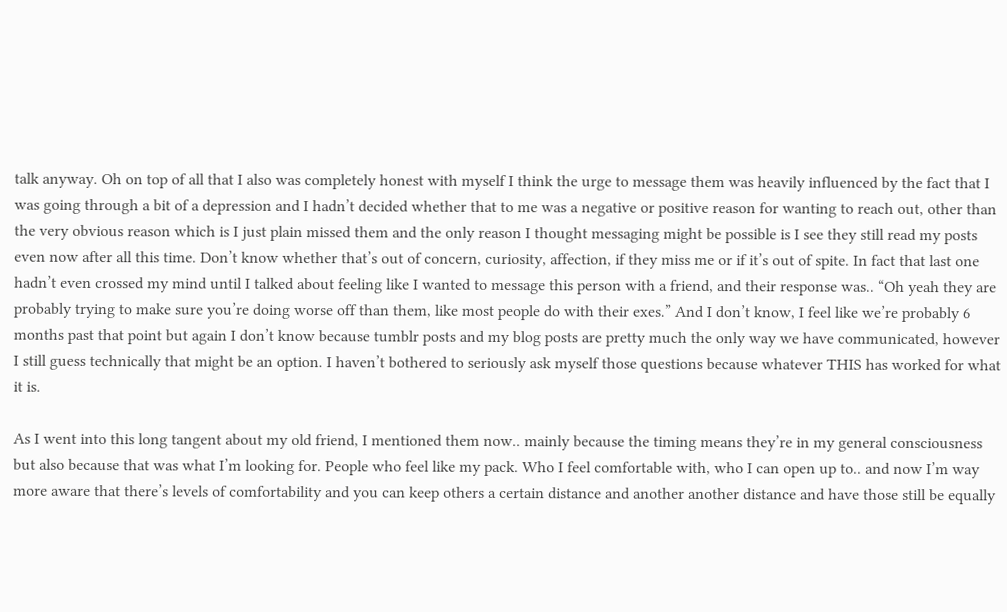talk anyway. Oh on top of all that I also was completely honest with myself I think the urge to message them was heavily influenced by the fact that I was going through a bit of a depression and I hadn’t decided whether that to me was a negative or positive reason for wanting to reach out, other than the very obvious reason which is I just plain missed them and the only reason I thought messaging might be possible is I see they still read my posts even now after all this time. Don’t know whether that’s out of concern, curiosity, affection, if they miss me or if it’s out of spite. In fact that last one hadn’t even crossed my mind until I talked about feeling like I wanted to message this person with a friend, and their response was.. “Oh yeah they are probably trying to make sure you’re doing worse off than them, like most people do with their exes.” And I don’t know, I feel like we’re probably 6 months past that point but again I don’t know because tumblr posts and my blog posts are pretty much the only way we have communicated, however I still guess technically that might be an option. I haven’t bothered to seriously ask myself those questions because whatever THIS has worked for what it is.

As I went into this long tangent about my old friend, I mentioned them now.. mainly because the timing means they’re in my general consciousness but also because that was what I’m looking for. People who feel like my pack. Who I feel comfortable with, who I can open up to.. and now I’m way more aware that there’s levels of comfortability and you can keep others a certain distance and another another distance and have those still be equally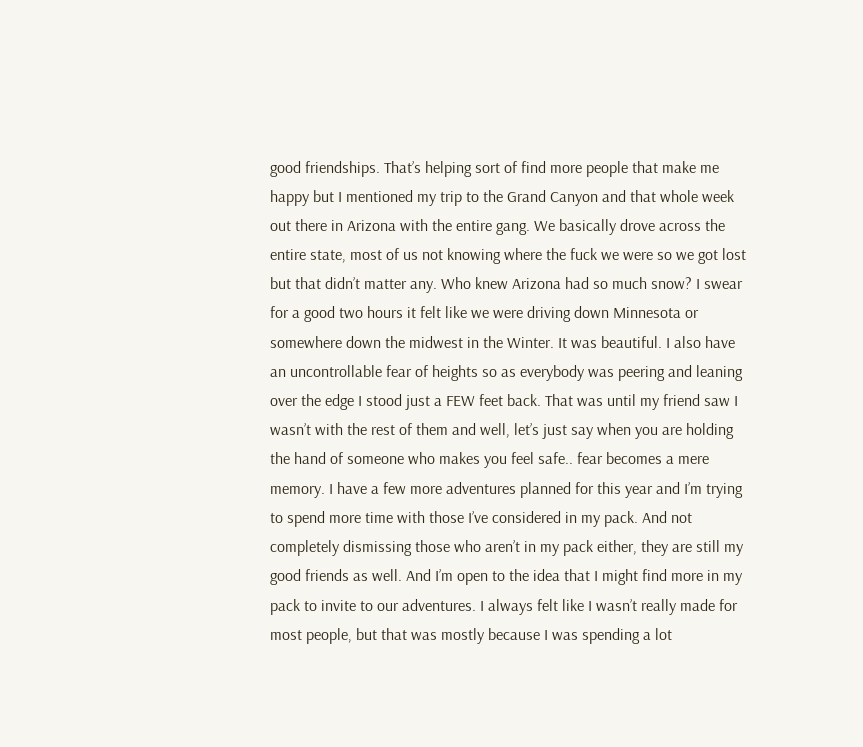good friendships. That’s helping sort of find more people that make me happy but I mentioned my trip to the Grand Canyon and that whole week out there in Arizona with the entire gang. We basically drove across the entire state, most of us not knowing where the fuck we were so we got lost but that didn’t matter any. Who knew Arizona had so much snow? I swear for a good two hours it felt like we were driving down Minnesota or somewhere down the midwest in the Winter. It was beautiful. I also have an uncontrollable fear of heights so as everybody was peering and leaning over the edge I stood just a FEW feet back. That was until my friend saw I wasn’t with the rest of them and well, let’s just say when you are holding the hand of someone who makes you feel safe.. fear becomes a mere memory. I have a few more adventures planned for this year and I’m trying to spend more time with those I’ve considered in my pack. And not completely dismissing those who aren’t in my pack either, they are still my good friends as well. And I’m open to the idea that I might find more in my pack to invite to our adventures. I always felt like I wasn’t really made for most people, but that was mostly because I was spending a lot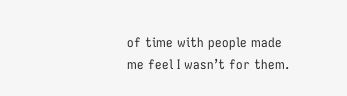of time with people made me feel I wasn’t for them.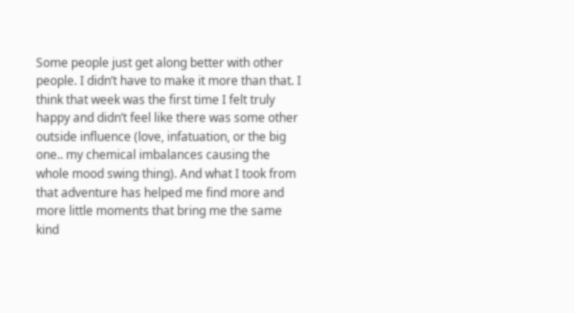Some people just get along better with other people. I didn’t have to make it more than that. I think that week was the first time I felt truly happy and didn’t feel like there was some other outside influence (love, infatuation, or the big one.. my chemical imbalances causing the whole mood swing thing). And what I took from that adventure has helped me find more and more little moments that bring me the same kind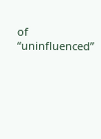of “uninfluenced”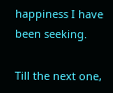happiness I have been seeking.

Till the next one,